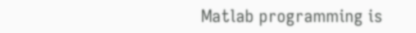Matlab programming is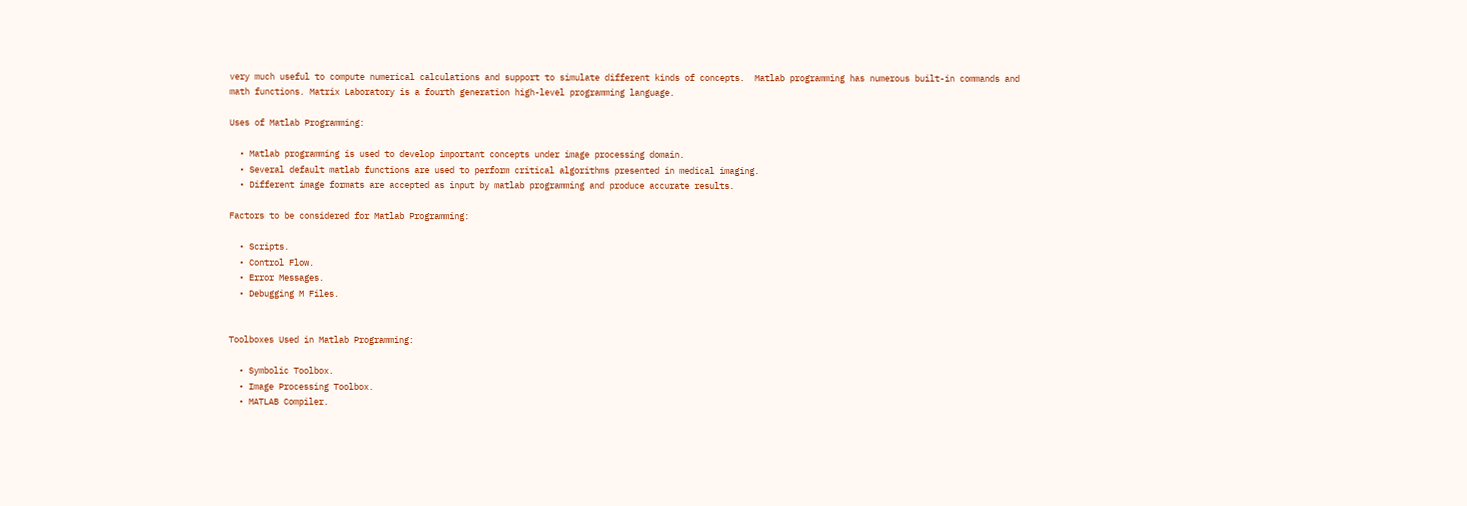very much useful to compute numerical calculations and support to simulate different kinds of concepts.  Matlab programming has numerous built-in commands and math functions. Matrix Laboratory is a fourth generation high-level programming language.

Uses of Matlab Programming:

  • Matlab programming is used to develop important concepts under image processing domain.
  • Several default matlab functions are used to perform critical algorithms presented in medical imaging.
  • Different image formats are accepted as input by matlab programming and produce accurate results.

Factors to be considered for Matlab Programming:

  • Scripts.
  • Control Flow.
  • Error Messages.
  • Debugging M Files.


Toolboxes Used in Matlab Programming:

  • Symbolic Toolbox.
  • Image Processing Toolbox.
  • MATLAB Compiler.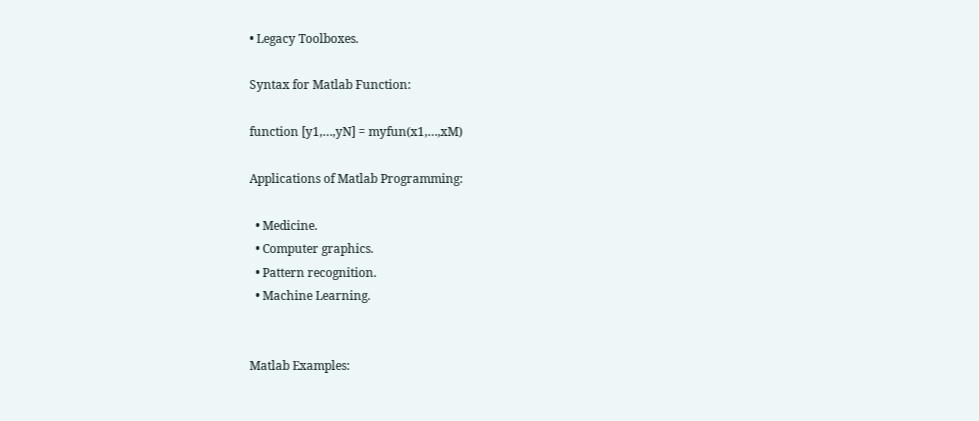• Legacy Toolboxes.

Syntax for Matlab Function:

function [y1,…,yN] = myfun(x1,…,xM)

Applications of Matlab Programming:

  • Medicine.
  • Computer graphics.
  • Pattern recognition.
  • Machine Learning.


Matlab Examples: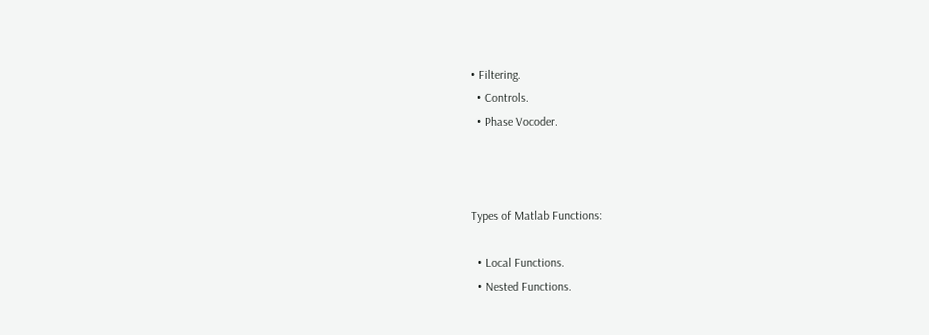• Filtering.
  • Controls.
  • Phase Vocoder.



Types of Matlab Functions:

  • Local Functions.
  • Nested Functions.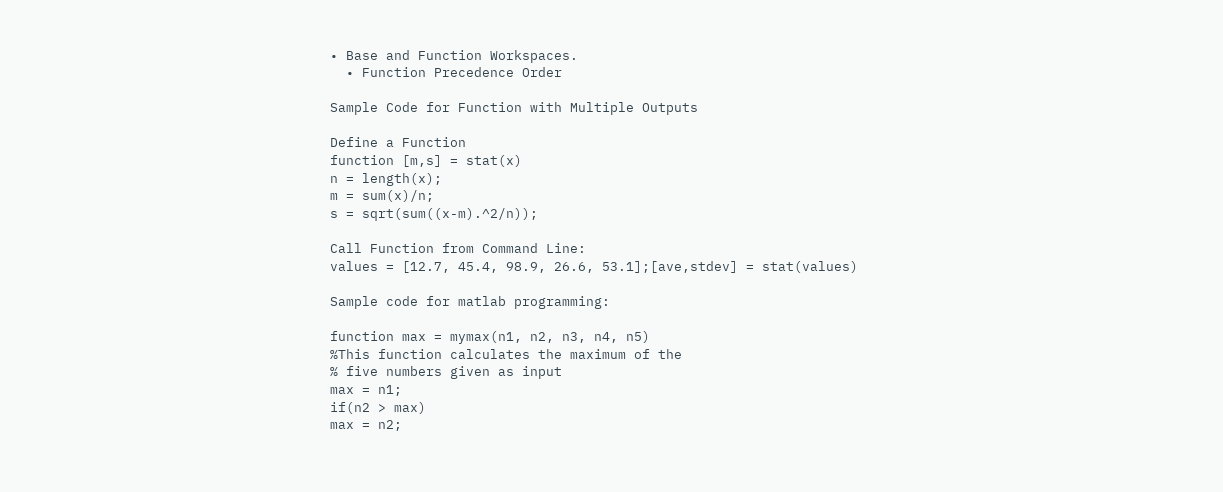• Base and Function Workspaces.
  • Function Precedence Order

Sample Code for Function with Multiple Outputs

Define a Function
function [m,s] = stat(x)
n = length(x);
m = sum(x)/n;
s = sqrt(sum((x-m).^2/n));

Call Function from Command Line:
values = [12.7, 45.4, 98.9, 26.6, 53.1];[ave,stdev] = stat(values)

Sample code for matlab programming:

function max = mymax(n1, n2, n3, n4, n5)
%This function calculates the maximum of the
% five numbers given as input
max = n1;
if(n2 > max)
max = n2;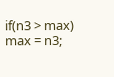if(n3 > max)
max = n3;